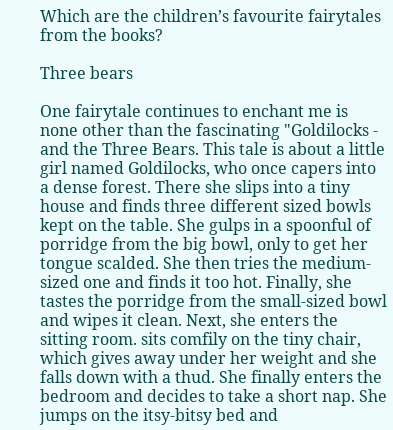Which are the children’s favourite fairytales from the books?

Three bears

One fairytale continues to enchant me is none other than the fascinating "Goldilocks - and the Three Bears. This tale is about a little girl named Goldilocks, who once capers into a dense forest. There she slips into a tiny house and finds three different sized bowls kept on the table. She gulps in a spoonful of porridge from the big bowl, only to get her tongue scalded. She then tries the medium-sized one and finds it too hot. Finally, she tastes the porridge from the small-sized bowl and wipes it clean. Next, she enters the sitting room. sits comfily on the tiny chair, which gives away under her weight and she falls down with a thud. She finally enters the bedroom and decides to take a short nap. She jumps on the itsy-bitsy bed and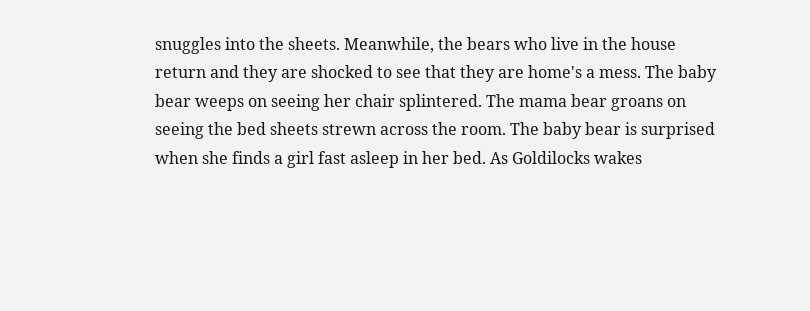snuggles into the sheets. Meanwhile, the bears who live in the house return and they are shocked to see that they are home's a mess. The baby bear weeps on seeing her chair splintered. The mama bear groans on seeing the bed sheets strewn across the room. The baby bear is surprised when she finds a girl fast asleep in her bed. As Goldilocks wakes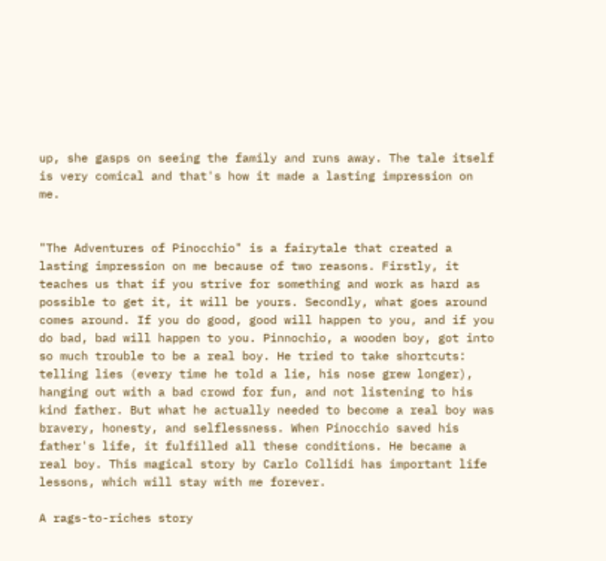up, she gasps on seeing the family and runs away. The tale itself is very comical and that's how it made a lasting impression on me.


"The Adventures of Pinocchio" is a fairytale that created a lasting impression on me because of two reasons. Firstly, it teaches us that if you strive for something and work as hard as possible to get it, it will be yours. Secondly, what goes around comes around. If you do good, good will happen to you, and if you do bad, bad will happen to you. Pinnochio, a wooden boy, got into so much trouble to be a real boy. He tried to take shortcuts: telling lies (every time he told a lie, his nose grew longer), hanging out with a bad crowd for fun, and not listening to his kind father. But what he actually needed to become a real boy was bravery, honesty, and selflessness. When Pinocchio saved his father's life, it fulfilled all these conditions. He became a real boy. This magical story by Carlo Collidi has important life lessons, which will stay with me forever.

A rags-to-riches story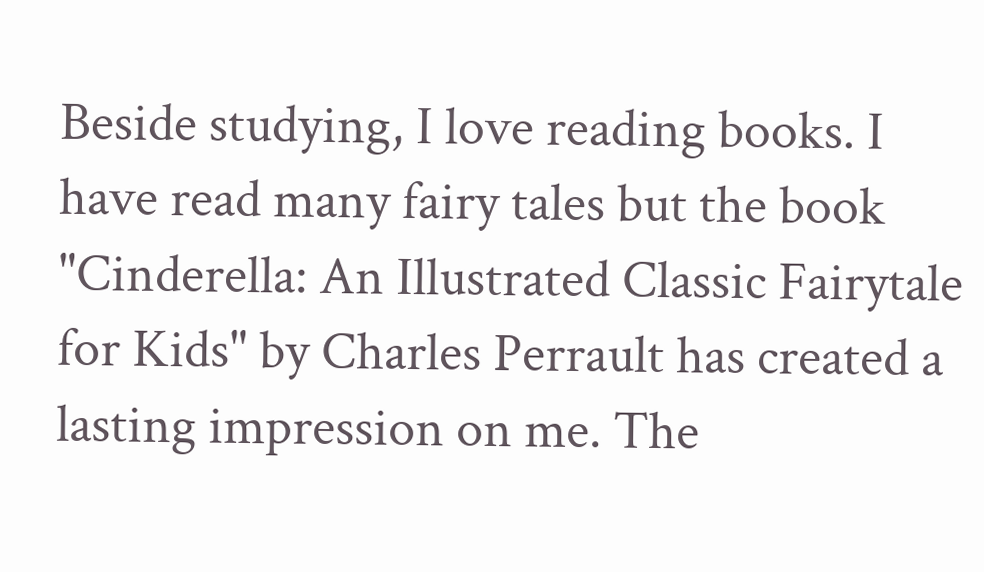Beside studying, I love reading books. I have read many fairy tales but the book "Cinderella: An Illustrated Classic Fairytale for Kids" by Charles Perrault has created a lasting impression on me. The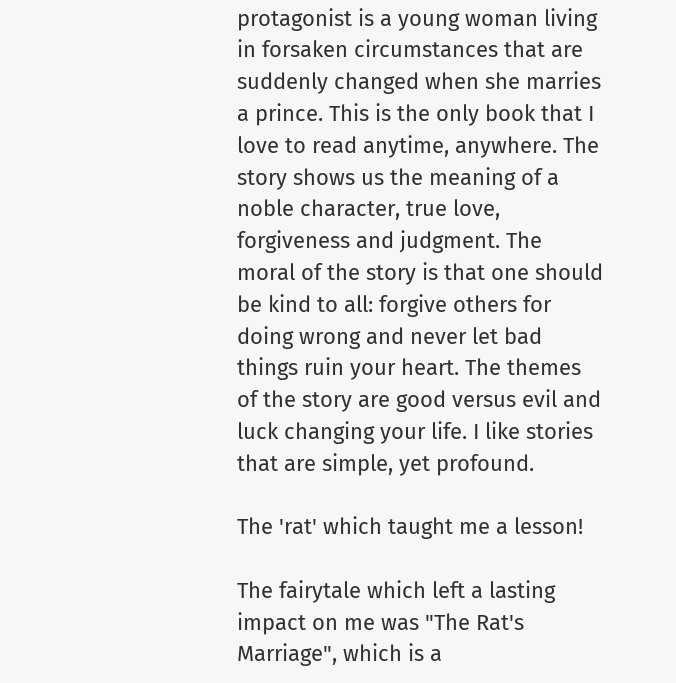protagonist is a young woman living in forsaken circumstances that are suddenly changed when she marries a prince. This is the only book that I love to read anytime, anywhere. The story shows us the meaning of a noble character, true love, forgiveness and judgment. The moral of the story is that one should be kind to all: forgive others for doing wrong and never let bad things ruin your heart. The themes of the story are good versus evil and luck changing your life. I like stories that are simple, yet profound.

The 'rat' which taught me a lesson!

The fairytale which left a lasting impact on me was "The Rat's Marriage", which is a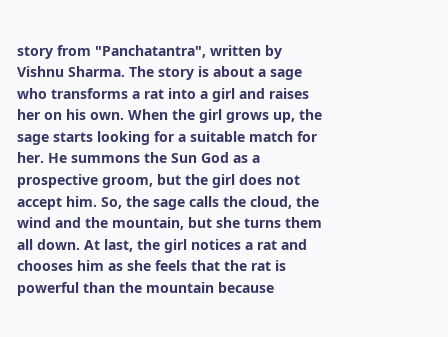story from "Panchatantra", written by Vishnu Sharma. The story is about a sage who transforms a rat into a girl and raises her on his own. When the girl grows up, the sage starts looking for a suitable match for her. He summons the Sun God as a prospective groom, but the girl does not accept him. So, the sage calls the cloud, the wind and the mountain, but she turns them all down. At last, the girl notices a rat and chooses him as she feels that the rat is powerful than the mountain because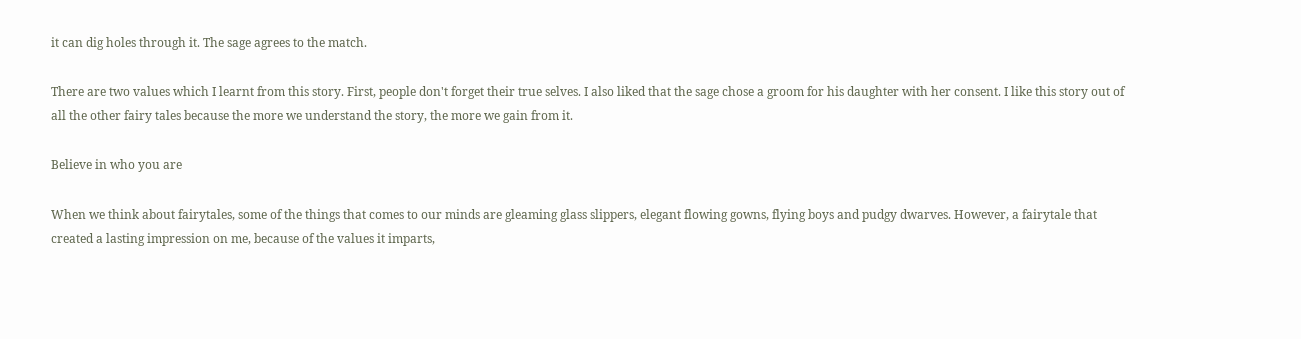it can dig holes through it. The sage agrees to the match.

There are two values which I learnt from this story. First, people don't forget their true selves. I also liked that the sage chose a groom for his daughter with her consent. I like this story out of all the other fairy tales because the more we understand the story, the more we gain from it.

Believe in who you are

When we think about fairytales, some of the things that comes to our minds are gleaming glass slippers, elegant flowing gowns, flying boys and pudgy dwarves. However, a fairytale that created a lasting impression on me, because of the values it imparts,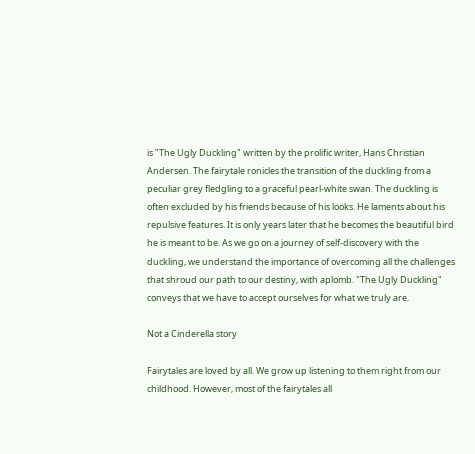is "The Ugly Duckling" written by the prolific writer, Hans Christian Andersen. The fairytale ronicles the transition of the duckling from a peculiar grey fledgling to a graceful pearl-white swan. The duckling is often excluded by his friends because of his looks. He laments about his repulsive features. It is only years later that he becomes the beautiful bird he is meant to be. As we go on a journey of self-discovery with the duckling, we understand the importance of overcoming all the challenges that shroud our path to our destiny, with aplomb. "The Ugly Duckling" conveys that we have to accept ourselves for what we truly are.

Not a Cinderella story

Fairytales are loved by all. We grow up listening to them right from our childhood. However, most of the fairytales all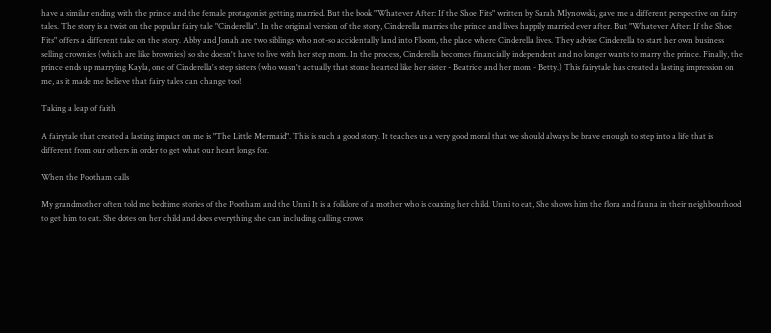have a similar ending with the prince and the female protagonist getting married. But the book "Whatever After: If the Shoe Fits" written by Sarah Mlynowski, gave me a different perspective on fairy tales. The story is a twist on the popular fairy tale "Cinderella". In the original version of the story, Cinderella marries the prince and lives happily married ever after. But "Whatever After: If the Shoe Fits" offers a different take on the story. Abby and Jonah are two siblings who not-so accidentally land into Floom, the place where Cinderella lives. They advise Cinderella to start her own business selling crownies (which are like brownies) so she doesn't have to live with her step mom. In the process, Cinderella becomes financially independent and no longer wants to marry the prince. Finally, the prince ends up marrying Kayla, one of Cinderella's step sisters (who wasn't actually that stone hearted like her sister - Beatrice and her mom - Betty.) This fairytale has created a lasting impression on me, as it made me believe that fairy tales can change too!

Taking a leap of faith

A fairytale that created a lasting impact on me is "The Little Mermaid". This is such a good story. It teaches us a very good moral that we should always be brave enough to step into a life that is different from our others in order to get what our heart longs for.

When the Pootham calls

My grandmother often told me bedtime stories of the Pootham and the Unni It is a folklore of a mother who is coaxing her child. Unni to eat, She shows him the flora and fauna in their neighbourhood to get him to eat. She dotes on her child and does everything she can including calling crows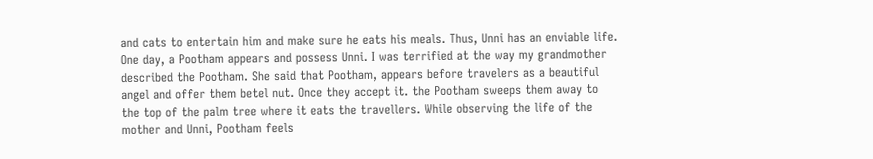and cats to entertain him and make sure he eats his meals. Thus, Unni has an enviable life. One day, a Pootham appears and possess Unni. I was terrified at the way my grandmother described the Pootham. She said that Pootham, appears before travelers as a beautiful angel and offer them betel nut. Once they accept it. the Pootham sweeps them away to the top of the palm tree where it eats the travellers. While observing the life of the mother and Unni, Pootham feels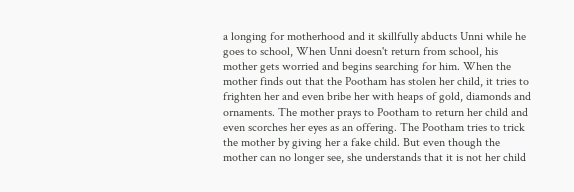a longing for motherhood and it skillfully abducts Unni while he goes to school, When Unni doesn't return from school, his mother gets worried and begins searching for him. When the mother finds out that the Pootham has stolen her child, it tries to frighten her and even bribe her with heaps of gold, diamonds and ornaments. The mother prays to Pootham to return her child and even scorches her eyes as an offering. The Pootham tries to trick the mother by giving her a fake child. But even though the mother can no longer see, she understands that it is not her child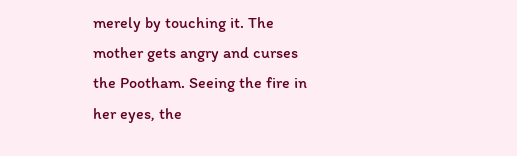merely by touching it. The mother gets angry and curses the Pootham. Seeing the fire in her eyes, the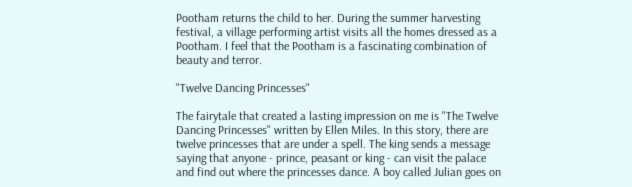Pootham returns the child to her. During the summer harvesting festival, a village performing artist visits all the homes dressed as a Pootham. I feel that the Pootham is a fascinating combination of beauty and terror.

"Twelve Dancing Princesses"

The fairytale that created a lasting impression on me is "The Twelve Dancing Princesses" written by Ellen Miles. In this story, there are twelve princesses that are under a spell. The king sends a message saying that anyone - prince, peasant or king - can visit the palace and find out where the princesses dance. A boy called Julian goes on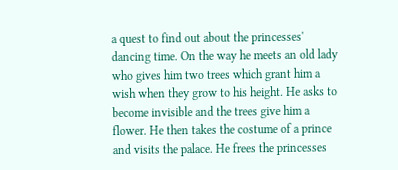a quest to find out about the princesses' dancing time. On the way he meets an old lady who gives him two trees which grant him a wish when they grow to his height. He asks to become invisible and the trees give him a flower. He then takes the costume of a prince and visits the palace. He frees the princesses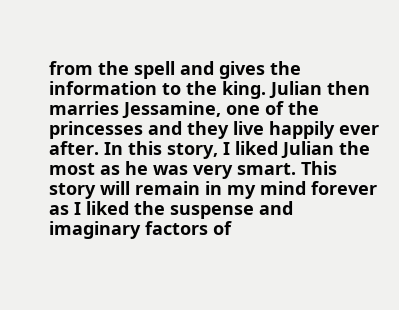from the spell and gives the information to the king. Julian then marries Jessamine, one of the princesses and they live happily ever after. In this story, I liked Julian the most as he was very smart. This story will remain in my mind forever as I liked the suspense and imaginary factors of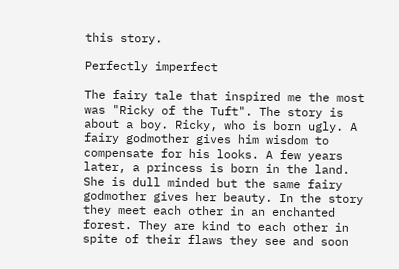this story.

Perfectly imperfect

The fairy tale that inspired me the most was "Ricky of the Tuft". The story is about a boy. Ricky, who is born ugly. A fairy godmother gives him wisdom to compensate for his looks. A few years later, a princess is born in the land. She is dull minded but the same fairy godmother gives her beauty. In the story they meet each other in an enchanted forest. They are kind to each other in spite of their flaws they see and soon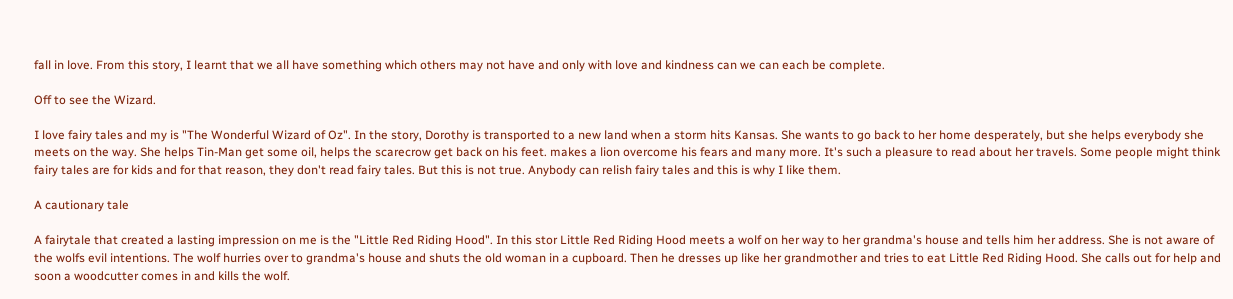fall in love. From this story, I learnt that we all have something which others may not have and only with love and kindness can we can each be complete.

Off to see the Wizard.

I love fairy tales and my is "The Wonderful Wizard of Oz". In the story, Dorothy is transported to a new land when a storm hits Kansas. She wants to go back to her home desperately, but she helps everybody she meets on the way. She helps Tin-Man get some oil, helps the scarecrow get back on his feet. makes a lion overcome his fears and many more. It's such a pleasure to read about her travels. Some people might think fairy tales are for kids and for that reason, they don't read fairy tales. But this is not true. Anybody can relish fairy tales and this is why I like them.

A cautionary tale

A fairytale that created a lasting impression on me is the "Little Red Riding Hood". In this stor Little Red Riding Hood meets a wolf on her way to her grandma's house and tells him her address. She is not aware of the wolfs evil intentions. The wolf hurries over to grandma's house and shuts the old woman in a cupboard. Then he dresses up like her grandmother and tries to eat Little Red Riding Hood. She calls out for help and soon a woodcutter comes in and kills the wolf.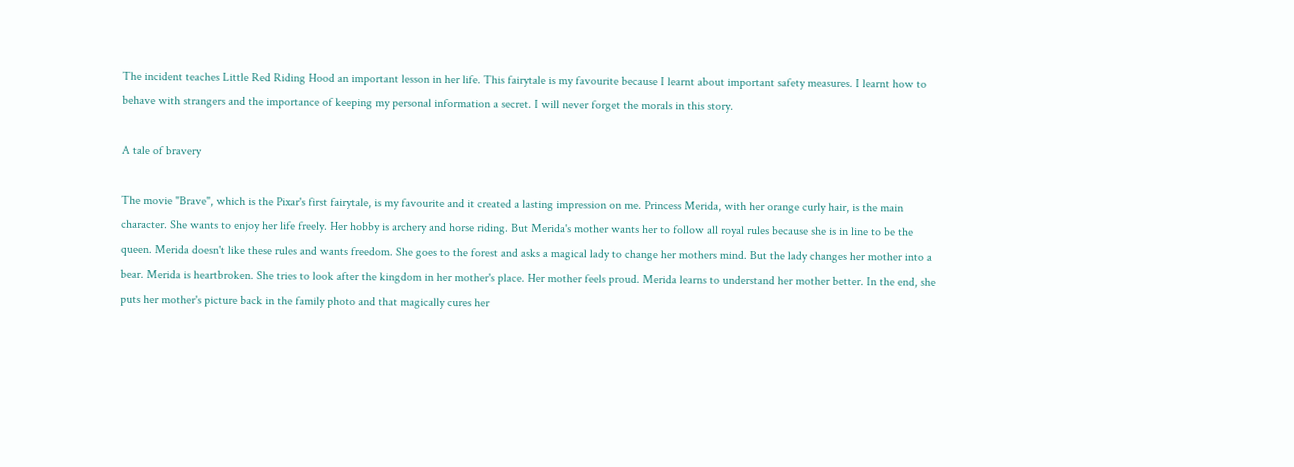The incident teaches Little Red Riding Hood an important lesson in her life. This fairytale is my favourite because I learnt about important safety measures. I learnt how to behave with strangers and the importance of keeping my personal information a secret. I will never forget the morals in this story.

A tale of bravery

The movie "Brave", which is the Pixar's first fairytale, is my favourite and it created a lasting impression on me. Princess Merida, with her orange curly hair, is the main character. She wants to enjoy her life freely. Her hobby is archery and horse riding. But Merida's mother wants her to follow all royal rules because she is in line to be the queen. Merida doesn't like these rules and wants freedom. She goes to the forest and asks a magical lady to change her mothers mind. But the lady changes her mother into a bear. Merida is heartbroken. She tries to look after the kingdom in her mother's place. Her mother feels proud. Merida learns to understand her mother better. In the end, she puts her mother's picture back in the family photo and that magically cures her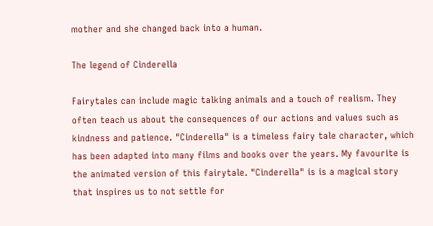mother and she changed back into a human.

The legend of Cinderella

Fairytales can include magic talking animals and a touch of realism. They often teach us about the consequences of our actions and values such as kindness and patience. "Cinderella" is a timeless fairy tale character, which has been adapted into many films and books over the years. My favourite is the animated version of this fairytale. "Cinderella" is is a magical story that inspires us to not settle for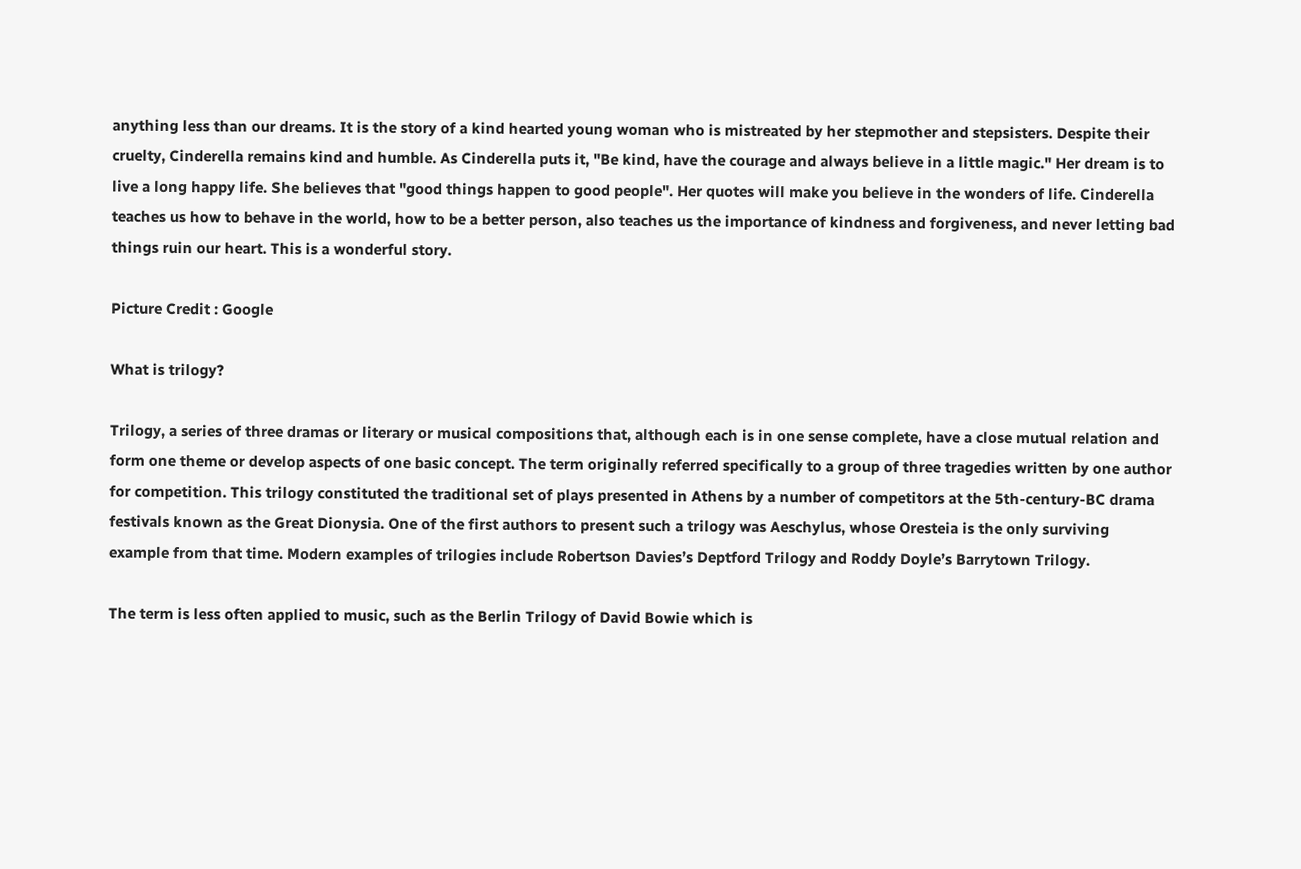anything less than our dreams. It is the story of a kind hearted young woman who is mistreated by her stepmother and stepsisters. Despite their cruelty, Cinderella remains kind and humble. As Cinderella puts it, "Be kind, have the courage and always believe in a little magic." Her dream is to live a long happy life. She believes that "good things happen to good people". Her quotes will make you believe in the wonders of life. Cinderella teaches us how to behave in the world, how to be a better person, also teaches us the importance of kindness and forgiveness, and never letting bad things ruin our heart. This is a wonderful story.

Picture Credit : Google

What is trilogy?

Trilogy, a series of three dramas or literary or musical compositions that, although each is in one sense complete, have a close mutual relation and form one theme or develop aspects of one basic concept. The term originally referred specifically to a group of three tragedies written by one author for competition. This trilogy constituted the traditional set of plays presented in Athens by a number of competitors at the 5th-century-BC drama festivals known as the Great Dionysia. One of the first authors to present such a trilogy was Aeschylus, whose Oresteia is the only surviving example from that time. Modern examples of trilogies include Robertson Davies’s Deptford Trilogy and Roddy Doyle’s Barrytown Trilogy.

The term is less often applied to music, such as the Berlin Trilogy of David Bowie which is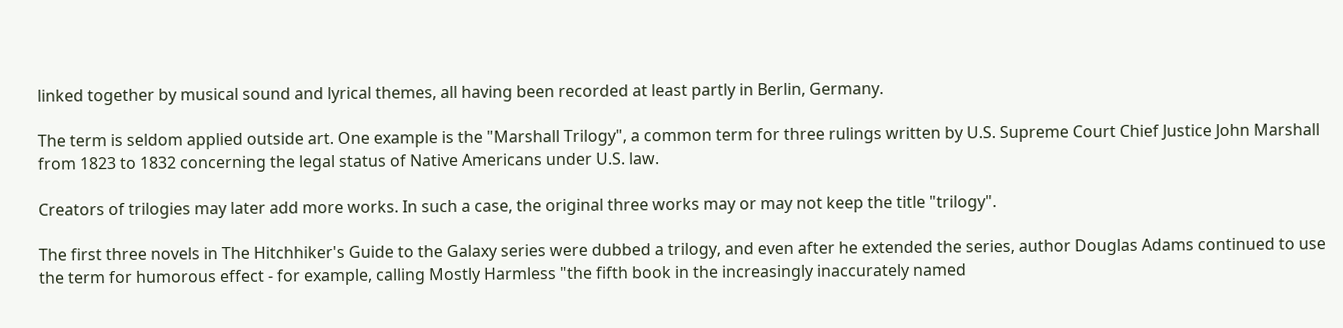linked together by musical sound and lyrical themes, all having been recorded at least partly in Berlin, Germany.

The term is seldom applied outside art. One example is the "Marshall Trilogy", a common term for three rulings written by U.S. Supreme Court Chief Justice John Marshall from 1823 to 1832 concerning the legal status of Native Americans under U.S. law.

Creators of trilogies may later add more works. In such a case, the original three works may or may not keep the title "trilogy".

The first three novels in The Hitchhiker's Guide to the Galaxy series were dubbed a trilogy, and even after he extended the series, author Douglas Adams continued to use the term for humorous effect - for example, calling Mostly Harmless "the fifth book in the increasingly inaccurately named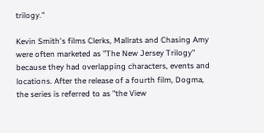trilogy."

Kevin Smith's films Clerks, Mallrats and Chasing Amy were often marketed as "The New Jersey Trilogy" because they had overlapping characters, events and locations. After the release of a fourth film, Dogma, the series is referred to as "the View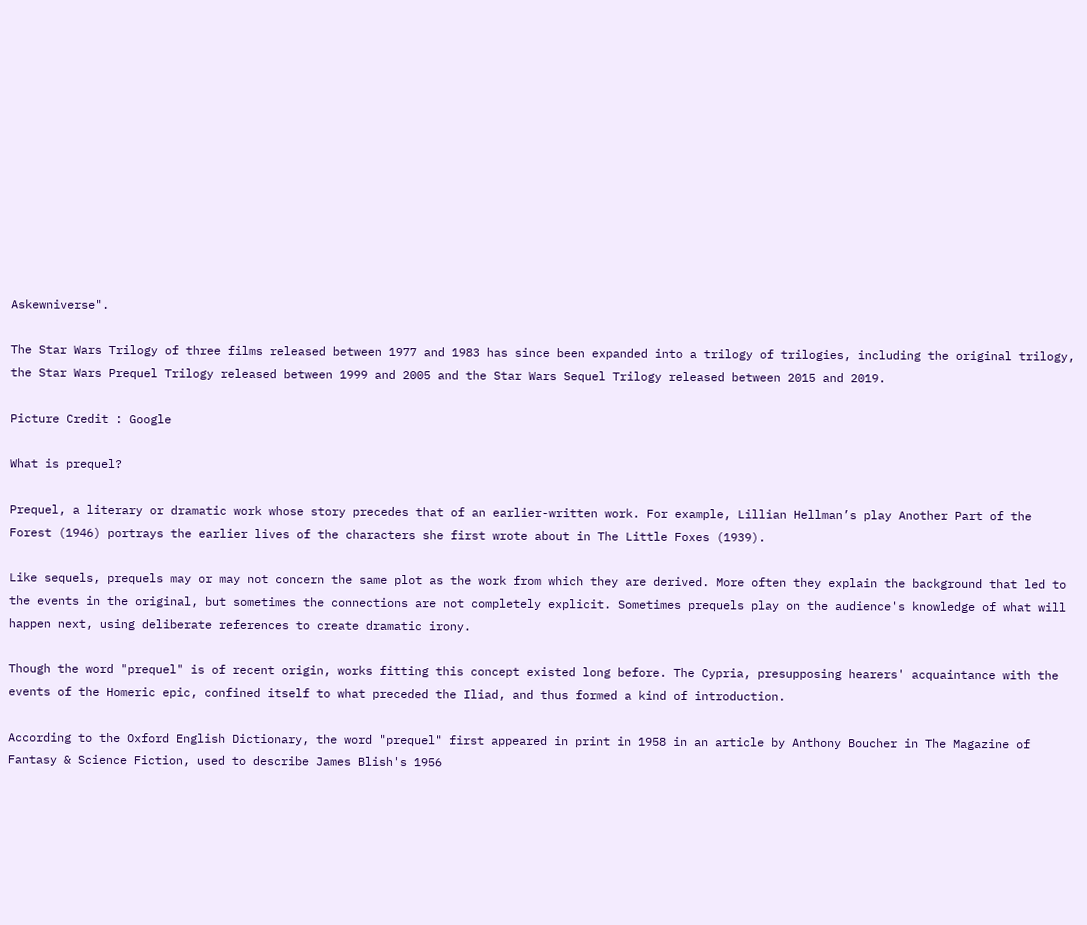Askewniverse".

The Star Wars Trilogy of three films released between 1977 and 1983 has since been expanded into a trilogy of trilogies, including the original trilogy, the Star Wars Prequel Trilogy released between 1999 and 2005 and the Star Wars Sequel Trilogy released between 2015 and 2019.

Picture Credit : Google

What is prequel?

Prequel, a literary or dramatic work whose story precedes that of an earlier-written work. For example, Lillian Hellman’s play Another Part of the Forest (1946) portrays the earlier lives of the characters she first wrote about in The Little Foxes (1939).

Like sequels, prequels may or may not concern the same plot as the work from which they are derived. More often they explain the background that led to the events in the original, but sometimes the connections are not completely explicit. Sometimes prequels play on the audience's knowledge of what will happen next, using deliberate references to create dramatic irony.

Though the word "prequel" is of recent origin, works fitting this concept existed long before. The Cypria, presupposing hearers' acquaintance with the events of the Homeric epic, confined itself to what preceded the Iliad, and thus formed a kind of introduction.

According to the Oxford English Dictionary, the word "prequel" first appeared in print in 1958 in an article by Anthony Boucher in The Magazine of Fantasy & Science Fiction, used to describe James Blish's 1956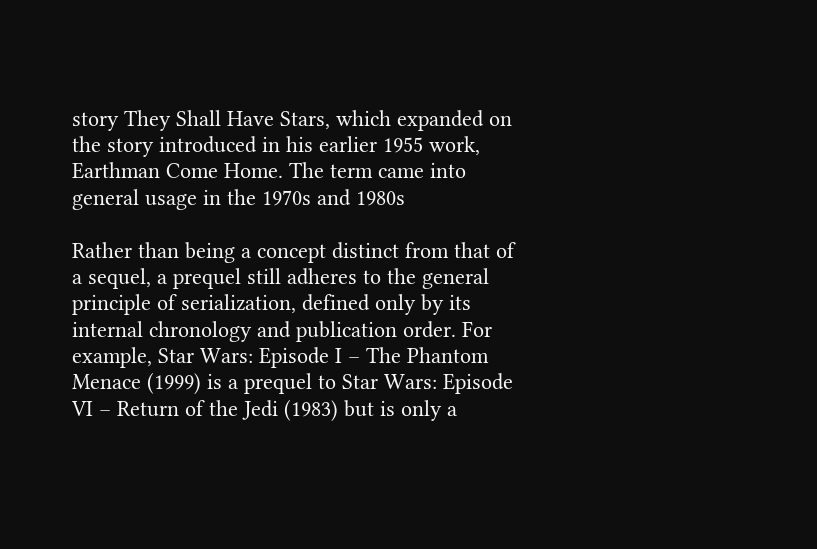story They Shall Have Stars, which expanded on the story introduced in his earlier 1955 work, Earthman Come Home. The term came into general usage in the 1970s and 1980s

Rather than being a concept distinct from that of a sequel, a prequel still adheres to the general principle of serialization, defined only by its internal chronology and publication order. For example, Star Wars: Episode I – The Phantom Menace (1999) is a prequel to Star Wars: Episode VI – Return of the Jedi (1983) but is only a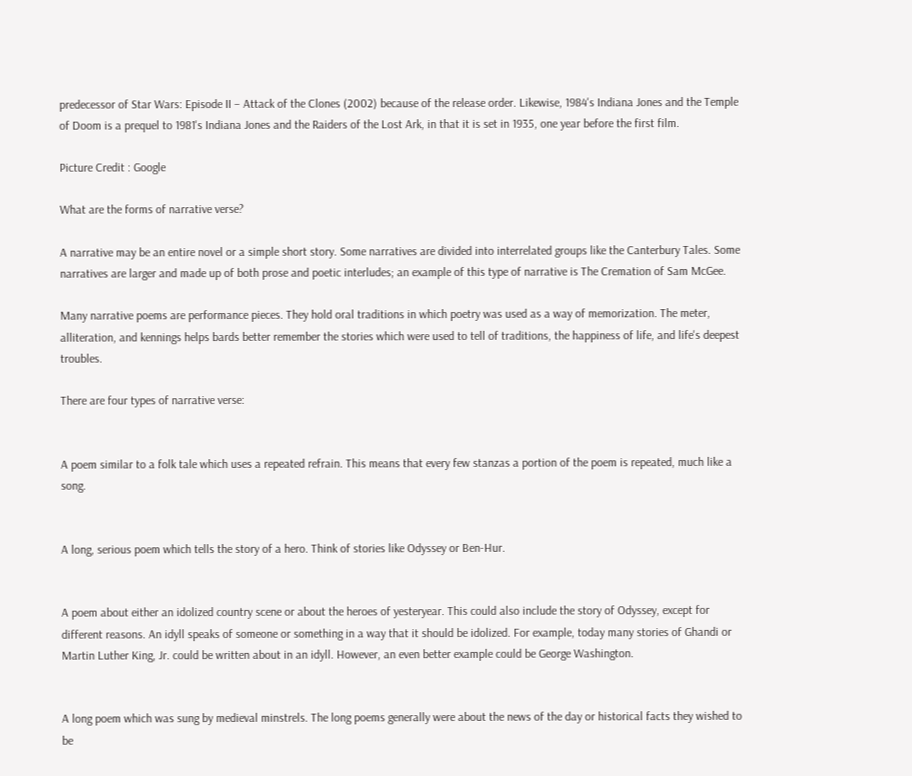predecessor of Star Wars: Episode II – Attack of the Clones (2002) because of the release order. Likewise, 1984's Indiana Jones and the Temple of Doom is a prequel to 1981's Indiana Jones and the Raiders of the Lost Ark, in that it is set in 1935, one year before the first film.

Picture Credit : Google

What are the forms of narrative verse?

A narrative may be an entire novel or a simple short story. Some narratives are divided into interrelated groups like the Canterbury Tales. Some narratives are larger and made up of both prose and poetic interludes; an example of this type of narrative is The Cremation of Sam McGee.

Many narrative poems are performance pieces. They hold oral traditions in which poetry was used as a way of memorization. The meter, alliteration, and kennings helps bards better remember the stories which were used to tell of traditions, the happiness of life, and life's deepest troubles.

There are four types of narrative verse:


A poem similar to a folk tale which uses a repeated refrain. This means that every few stanzas a portion of the poem is repeated, much like a song.


A long, serious poem which tells the story of a hero. Think of stories like Odyssey or Ben-Hur.


A poem about either an idolized country scene or about the heroes of yesteryear. This could also include the story of Odyssey, except for different reasons. An idyll speaks of someone or something in a way that it should be idolized. For example, today many stories of Ghandi or Martin Luther King, Jr. could be written about in an idyll. However, an even better example could be George Washington.


A long poem which was sung by medieval minstrels. The long poems generally were about the news of the day or historical facts they wished to be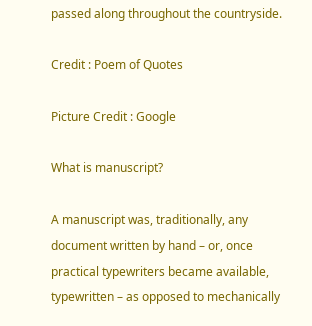passed along throughout the countryside.

Credit : Poem of Quotes

Picture Credit : Google

What is manuscript?

A manuscript was, traditionally, any document written by hand – or, once practical typewriters became available, typewritten – as opposed to mechanically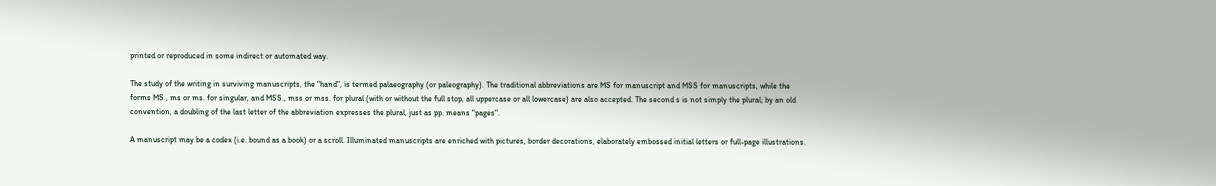printed or reproduced in some indirect or automated way.

The study of the writing in surviving manuscripts, the "hand", is termed palaeography (or paleography). The traditional abbreviations are MS for manuscript and MSS for manuscripts, while the forms MS., ms or ms. for singular, and MSS., mss or mss. for plural (with or without the full stop, all uppercase or all lowercase) are also accepted. The second s is not simply the plural; by an old convention, a doubling of the last letter of the abbreviation expresses the plural, just as pp. means "pages".

A manuscript may be a codex (i.e. bound as a book) or a scroll. Illuminated manuscripts are enriched with pictures, border decorations, elaborately embossed initial letters or full-page illustrations.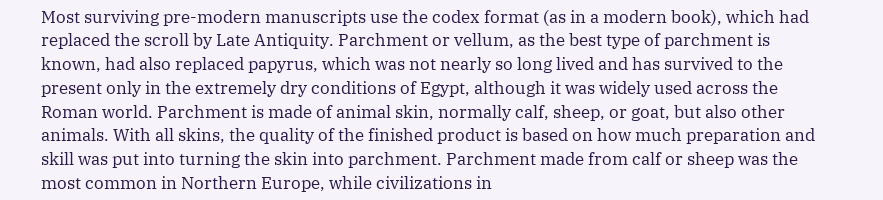Most surviving pre-modern manuscripts use the codex format (as in a modern book), which had replaced the scroll by Late Antiquity. Parchment or vellum, as the best type of parchment is known, had also replaced papyrus, which was not nearly so long lived and has survived to the present only in the extremely dry conditions of Egypt, although it was widely used across the Roman world. Parchment is made of animal skin, normally calf, sheep, or goat, but also other animals. With all skins, the quality of the finished product is based on how much preparation and skill was put into turning the skin into parchment. Parchment made from calf or sheep was the most common in Northern Europe, while civilizations in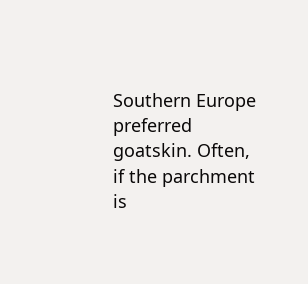Southern Europe preferred goatskin. Often, if the parchment is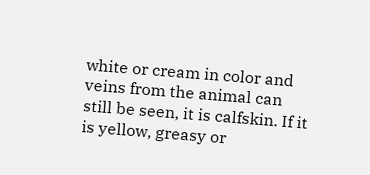white or cream in color and veins from the animal can still be seen, it is calfskin. If it is yellow, greasy or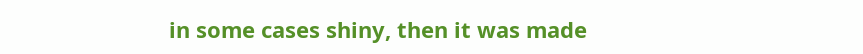in some cases shiny, then it was made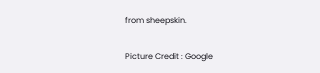from sheepskin.

Picture Credit : Google